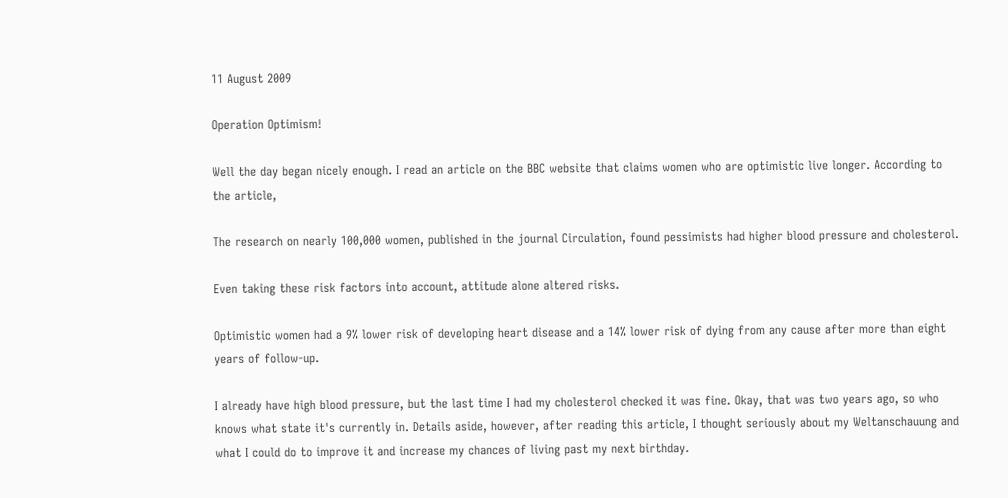11 August 2009

Operation Optimism!

Well the day began nicely enough. I read an article on the BBC website that claims women who are optimistic live longer. According to the article,

The research on nearly 100,000 women, published in the journal Circulation, found pessimists had higher blood pressure and cholesterol.

Even taking these risk factors into account, attitude alone altered risks.

Optimistic women had a 9% lower risk of developing heart disease and a 14% lower risk of dying from any cause after more than eight years of follow-up.

I already have high blood pressure, but the last time I had my cholesterol checked it was fine. Okay, that was two years ago, so who knows what state it's currently in. Details aside, however, after reading this article, I thought seriously about my Weltanschauung and what I could do to improve it and increase my chances of living past my next birthday.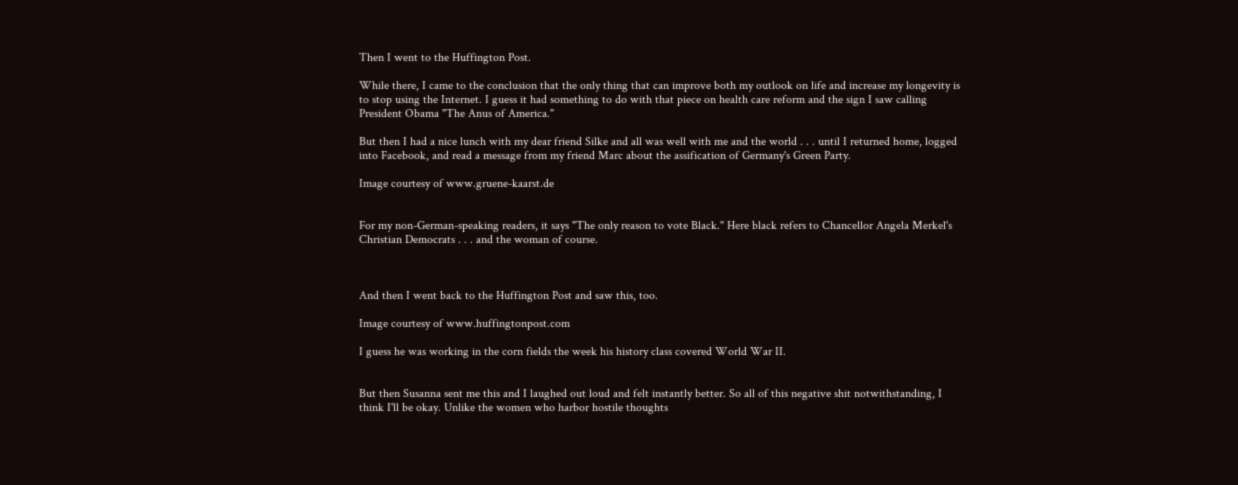Then I went to the Huffington Post.

While there, I came to the conclusion that the only thing that can improve both my outlook on life and increase my longevity is to stop using the Internet. I guess it had something to do with that piece on health care reform and the sign I saw calling President Obama "The Anus of America."

But then I had a nice lunch with my dear friend Silke and all was well with me and the world . . . until I returned home, logged into Facebook, and read a message from my friend Marc about the assification of Germany's Green Party.

Image courtesy of www.gruene-kaarst.de


For my non-German-speaking readers, it says "The only reason to vote Black." Here black refers to Chancellor Angela Merkel's Christian Democrats . . . and the woman of course.



And then I went back to the Huffington Post and saw this, too.

Image courtesy of www.huffingtonpost.com

I guess he was working in the corn fields the week his history class covered World War II.


But then Susanna sent me this and I laughed out loud and felt instantly better. So all of this negative shit notwithstanding, I think I'll be okay. Unlike the women who harbor hostile thoughts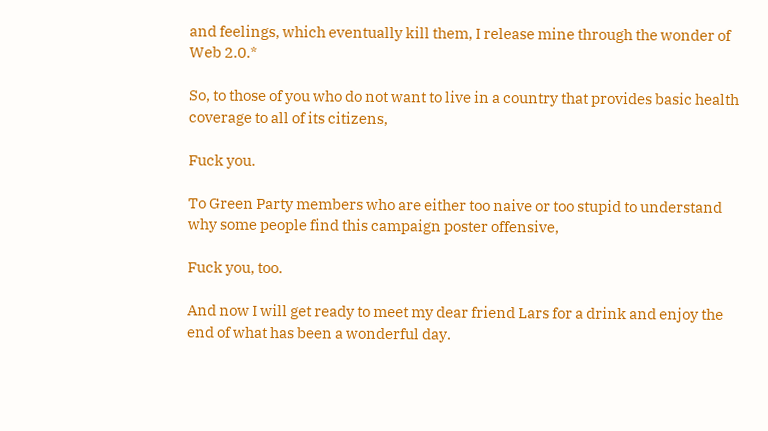and feelings, which eventually kill them, I release mine through the wonder of Web 2.0.*

So, to those of you who do not want to live in a country that provides basic health coverage to all of its citizens,

Fuck you.

To Green Party members who are either too naive or too stupid to understand why some people find this campaign poster offensive,

Fuck you, too.

And now I will get ready to meet my dear friend Lars for a drink and enjoy the end of what has been a wonderful day.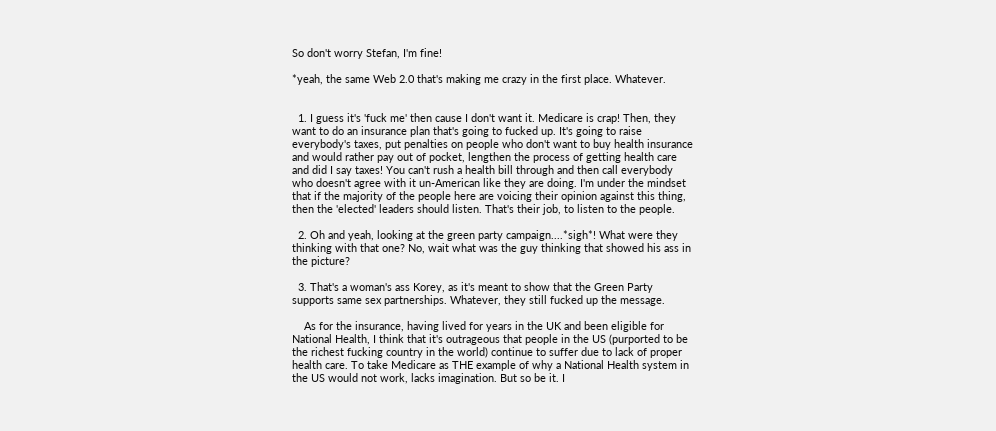So don't worry Stefan, I'm fine!

*yeah, the same Web 2.0 that's making me crazy in the first place. Whatever.


  1. I guess it's 'fuck me' then cause I don't want it. Medicare is crap! Then, they want to do an insurance plan that's going to fucked up. It's going to raise everybody's taxes, put penalties on people who don't want to buy health insurance and would rather pay out of pocket, lengthen the process of getting health care and did I say taxes! You can't rush a health bill through and then call everybody who doesn't agree with it un-American like they are doing. I'm under the mindset that if the majority of the people here are voicing their opinion against this thing, then the 'elected' leaders should listen. That's their job, to listen to the people.

  2. Oh and yeah, looking at the green party campaign....*sigh*! What were they thinking with that one? No, wait what was the guy thinking that showed his ass in the picture?

  3. That's a woman's ass Korey, as it's meant to show that the Green Party supports same sex partnerships. Whatever, they still fucked up the message.

    As for the insurance, having lived for years in the UK and been eligible for National Health, I think that it's outrageous that people in the US (purported to be the richest fucking country in the world) continue to suffer due to lack of proper health care. To take Medicare as THE example of why a National Health system in the US would not work, lacks imagination. But so be it. I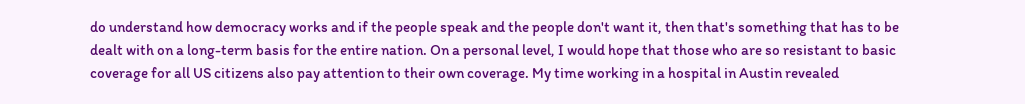do understand how democracy works and if the people speak and the people don't want it, then that's something that has to be dealt with on a long-term basis for the entire nation. On a personal level, I would hope that those who are so resistant to basic coverage for all US citizens also pay attention to their own coverage. My time working in a hospital in Austin revealed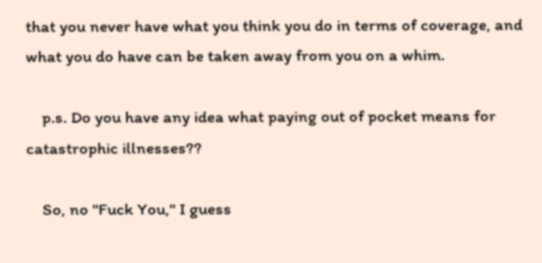that you never have what you think you do in terms of coverage, and what you do have can be taken away from you on a whim.

    p.s. Do you have any idea what paying out of pocket means for catastrophic illnesses??

    So, no "Fuck You," I guess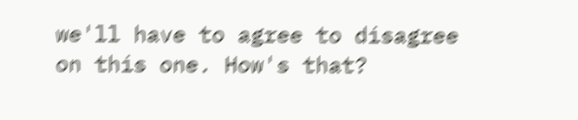we'll have to agree to disagree on this one. How's that?